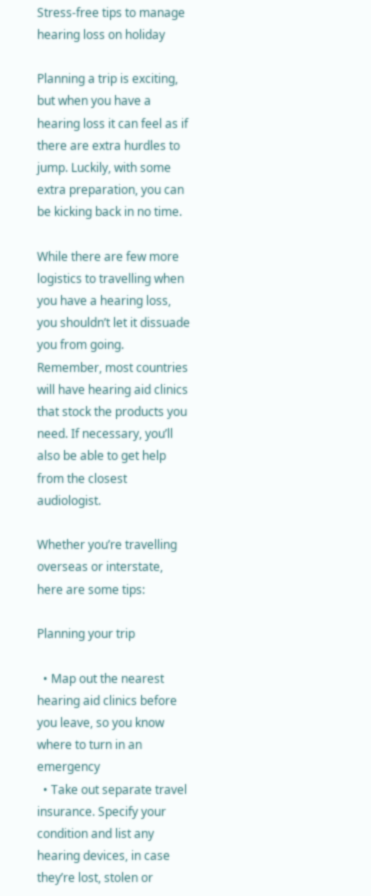Stress-free tips to manage hearing loss on holiday

Planning a trip is exciting, but when you have a hearing loss it can feel as if there are extra hurdles to jump. Luckily, with some extra preparation, you can be kicking back in no time.

While there are few more logistics to travelling when you have a hearing loss, you shouldn’t let it dissuade you from going. Remember, most countries will have hearing aid clinics that stock the products you need. If necessary, you’ll also be able to get help from the closest audiologist.

Whether you’re travelling overseas or interstate, here are some tips:

Planning your trip

  • Map out the nearest hearing aid clinics before you leave, so you know where to turn in an emergency
  • Take out separate travel insurance. Specify your condition and list any hearing devices, in case they’re lost, stolen or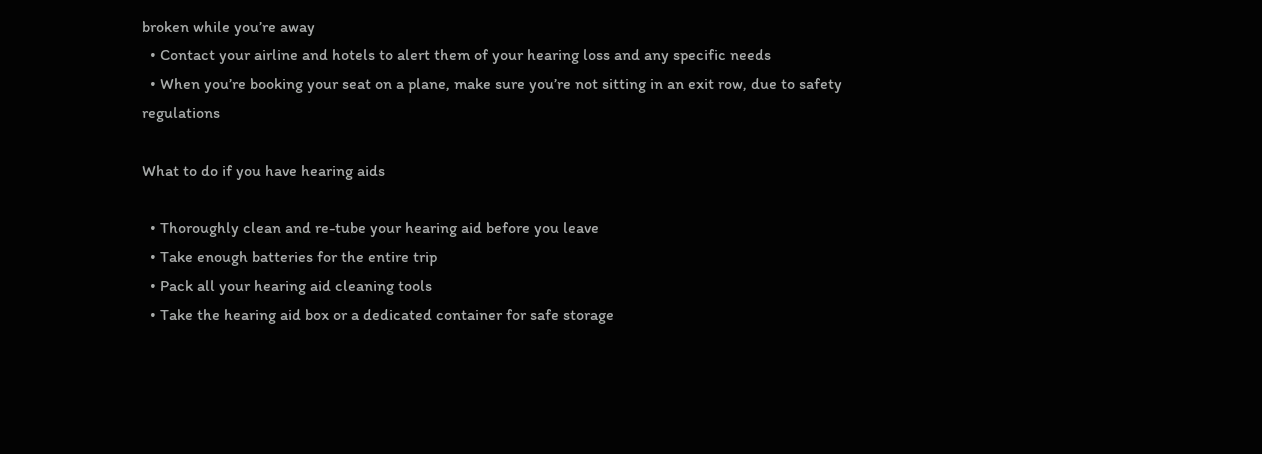broken while you’re away
  • Contact your airline and hotels to alert them of your hearing loss and any specific needs
  • When you’re booking your seat on a plane, make sure you’re not sitting in an exit row, due to safety regulations

What to do if you have hearing aids

  • Thoroughly clean and re-tube your hearing aid before you leave
  • Take enough batteries for the entire trip
  • Pack all your hearing aid cleaning tools
  • Take the hearing aid box or a dedicated container for safe storage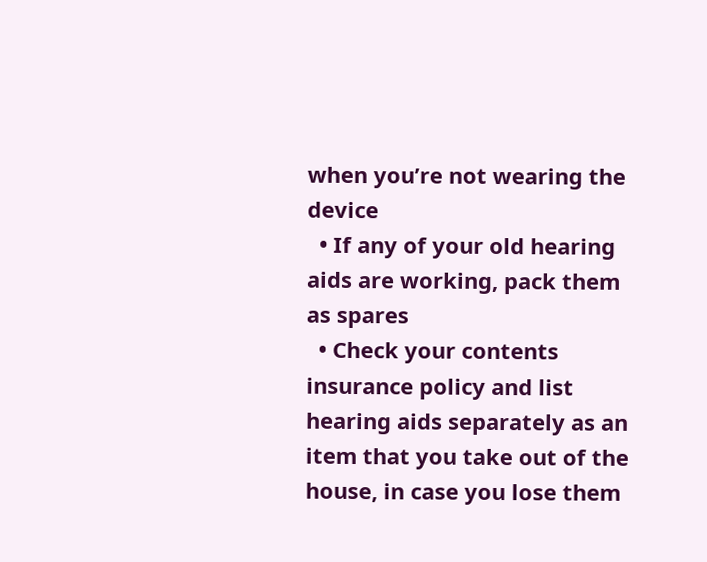when you’re not wearing the device
  • If any of your old hearing aids are working, pack them as spares
  • Check your contents insurance policy and list hearing aids separately as an item that you take out of the house, in case you lose them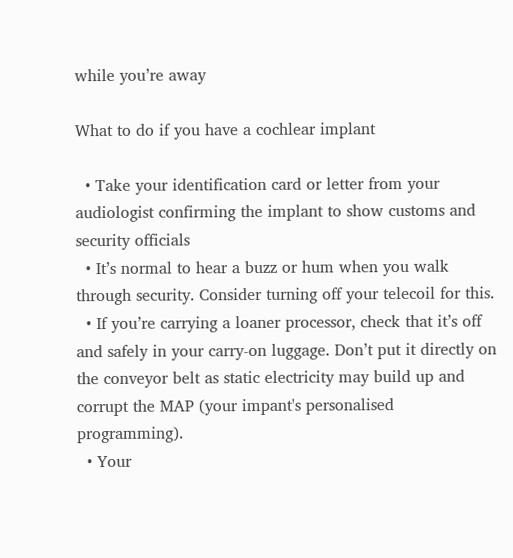while you’re away

What to do if you have a cochlear implant

  • Take your identification card or letter from your audiologist confirming the implant to show customs and security officials
  • It’s normal to hear a buzz or hum when you walk through security. Consider turning off your telecoil for this.
  • If you’re carrying a loaner processor, check that it’s off and safely in your carry-on luggage. Don’t put it directly on the conveyor belt as static electricity may build up and corrupt the MAP (your impant's personalised programming).
  • Your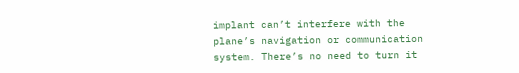implant can’t interfere with the plane’s navigation or communication system. There’s no need to turn it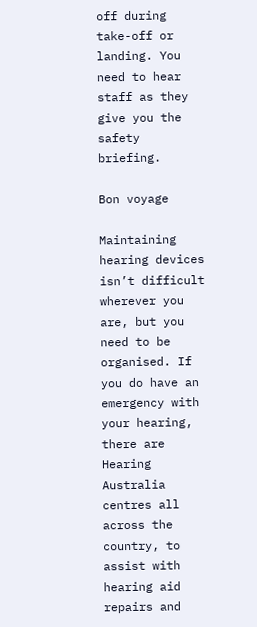off during take-off or landing. You need to hear staff as they give you the safety briefing.

Bon voyage

Maintaining hearing devices isn’t difficult wherever you are, but you need to be organised. If you do have an emergency with your hearing, there are Hearing Australia centres all across the country, to assist with hearing aid repairs and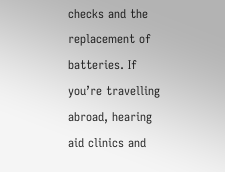checks and the replacement of batteries. If you’re travelling abroad, hearing aid clinics and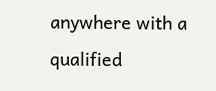anywhere with a qualified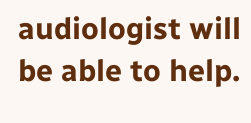audiologist will be able to help.